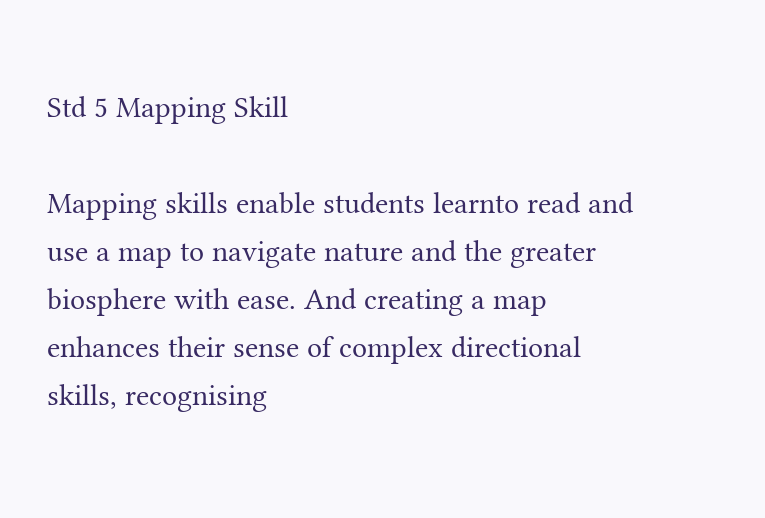Std 5 Mapping Skill

Mapping skills enable students learnto read and use a map to navigate nature and the greater biosphere with ease. And creating a map enhances their sense of complex directional skills, recognising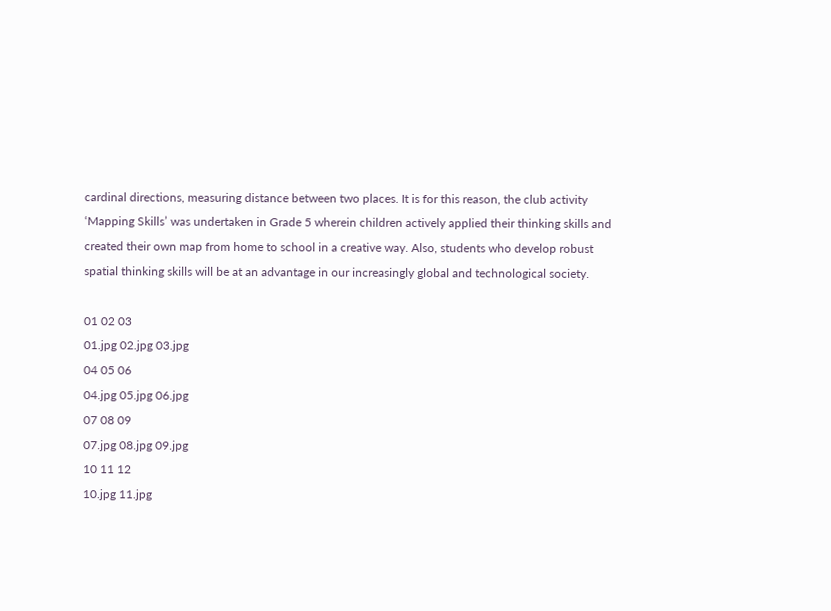cardinal directions, measuring distance between two places. It is for this reason, the club activity ‘Mapping Skills’ was undertaken in Grade 5 wherein children actively applied their thinking skills and created their own map from home to school in a creative way. Also, students who develop robust spatial thinking skills will be at an advantage in our increasingly global and technological society.

01 02 03
01.jpg 02.jpg 03.jpg
04 05 06
04.jpg 05.jpg 06.jpg
07 08 09
07.jpg 08.jpg 09.jpg
10 11 12
10.jpg 11.jpg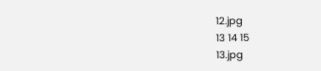12.jpg
13 14 15
13.jpg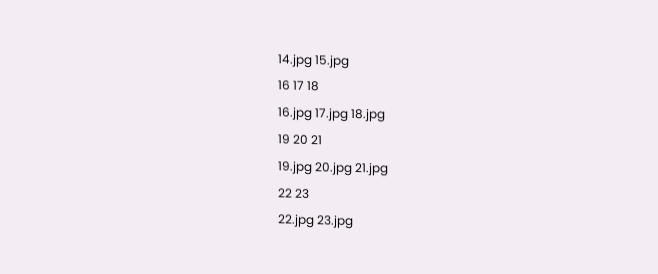14.jpg 15.jpg
16 17 18
16.jpg 17.jpg 18.jpg
19 20 21
19.jpg 20.jpg 21.jpg
22 23
22.jpg 23.jpg